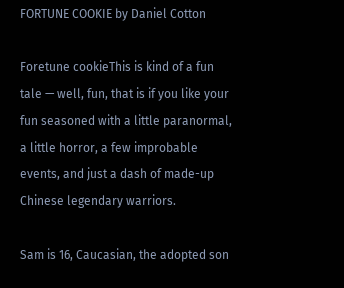FORTUNE COOKIE by Daniel Cotton

Foretune cookieThis is kind of a fun tale — well, fun, that is if you like your fun seasoned with a little paranormal, a little horror, a few improbable events, and just a dash of made-up Chinese legendary warriors.

Sam is 16, Caucasian, the adopted son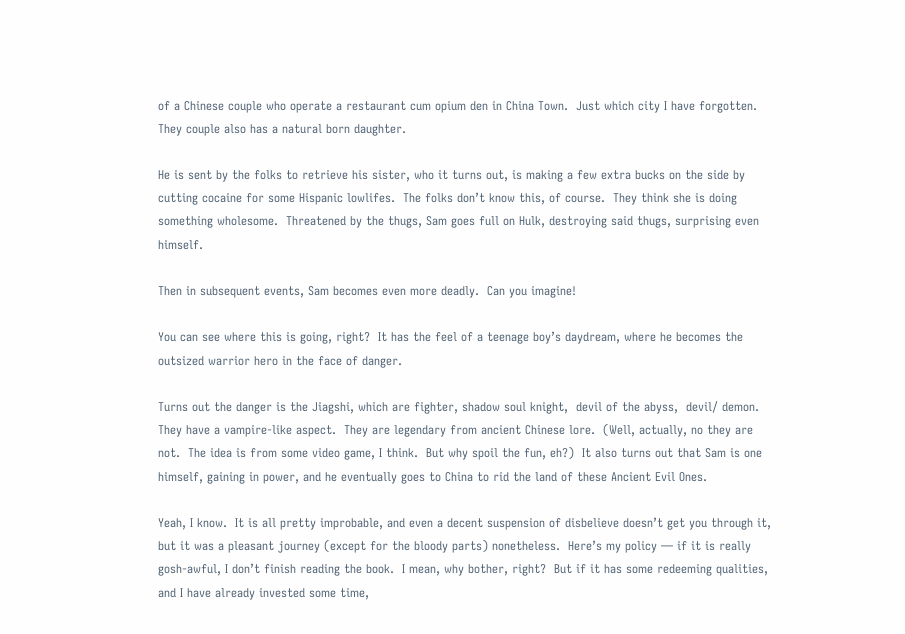of a Chinese couple who operate a restaurant cum opium den in China Town.  Just which city I have forgotten.  They couple also has a natural born daughter.

He is sent by the folks to retrieve his sister, who it turns out, is making a few extra bucks on the side by cutting cocaine for some Hispanic lowlifes.  The folks don’t know this, of course.  They think she is doing something wholesome.  Threatened by the thugs, Sam goes full on Hulk, destroying said thugs, surprising even himself.

Then in subsequent events, Sam becomes even more deadly.  Can you imagine!

You can see where this is going, right?  It has the feel of a teenage boy’s daydream, where he becomes the outsized warrior hero in the face of danger.

Turns out the danger is the Jiagshi, which are fighter, shadow soul knight,  devil of the abyss,  devil/ demon.  They have a vampire-like aspect.  They are legendary from ancient Chinese lore.  (Well, actually, no they are not.  The idea is from some video game, I think.  But why spoil the fun, eh?)  It also turns out that Sam is one himself, gaining in power, and he eventually goes to China to rid the land of these Ancient Evil Ones.

Yeah, I know.  It is all pretty improbable, and even a decent suspension of disbelieve doesn’t get you through it, but it was a pleasant journey (except for the bloody parts) nonetheless.  Here’s my policy — if it is really gosh-awful, I don’t finish reading the book.  I mean, why bother, right?  But if it has some redeeming qualities, and I have already invested some time,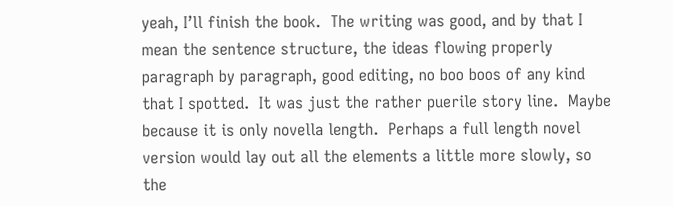yeah, I’ll finish the book.  The writing was good, and by that I mean the sentence structure, the ideas flowing properly paragraph by paragraph, good editing, no boo boos of any kind that I spotted.  It was just the rather puerile story line.  Maybe because it is only novella length.  Perhaps a full length novel version would lay out all the elements a little more slowly, so the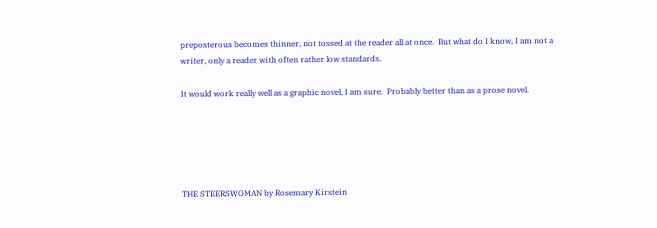preposterous becomes thinner, not tossed at the reader all at once.  But what do I know, I am not a writer, only a reader with often rather low standards.

It would work really well as a graphic novel, I am sure.  Probably better than as a prose novel.





THE STEERSWOMAN by Rosemary Kirstein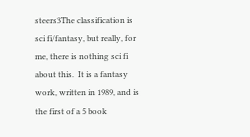steers3The classification is sci fi/fantasy, but really, for me, there is nothing sci fi about this.  It is a fantasy work, written in 1989, and is the first of a 5 book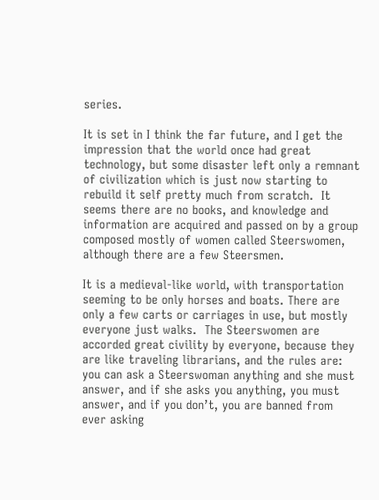series.

It is set in I think the far future, and I get the impression that the world once had great technology, but some disaster left only a remnant of civilization which is just now starting to rebuild it self pretty much from scratch.  It seems there are no books, and knowledge and information are acquired and passed on by a group composed mostly of women called Steerswomen, although there are a few Steersmen.

It is a medieval-like world, with transportation seeming to be only horses and boats. There are only a few carts or carriages in use, but mostly everyone just walks.  The Steerswomen are accorded great civility by everyone, because they are like traveling librarians, and the rules are:  you can ask a Steerswoman anything and she must answer, and if she asks you anything, you must answer, and if you don’t, you are banned from ever asking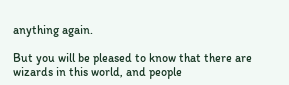anything again.

But you will be pleased to know that there are wizards in this world, and people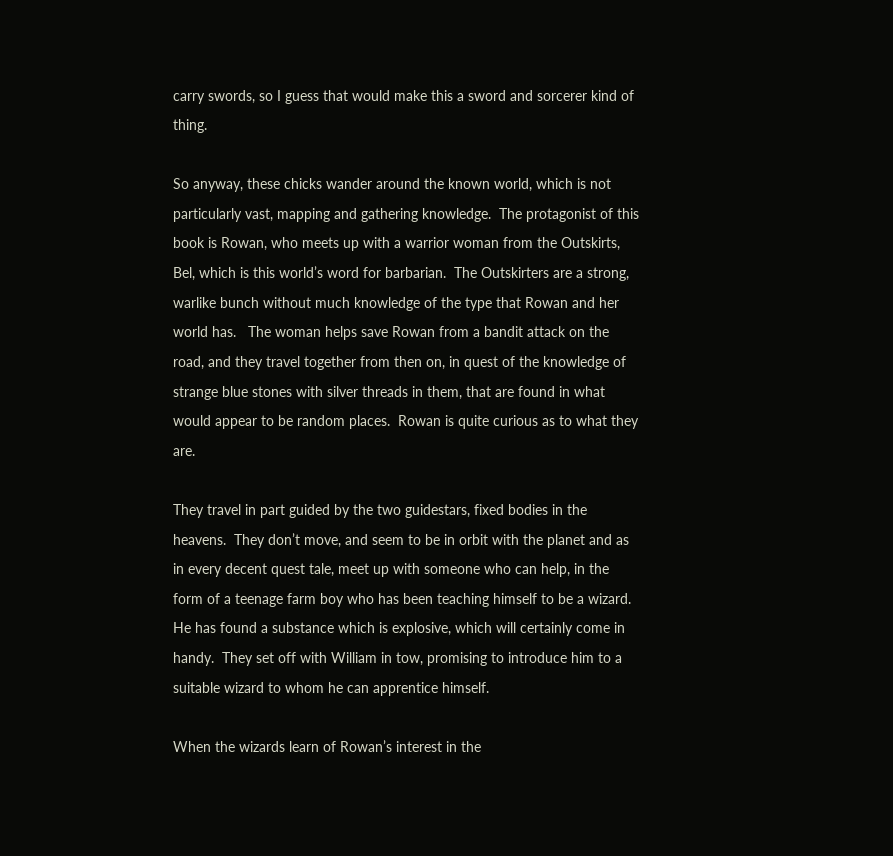carry swords, so I guess that would make this a sword and sorcerer kind of thing.

So anyway, these chicks wander around the known world, which is not particularly vast, mapping and gathering knowledge.  The protagonist of this book is Rowan, who meets up with a warrior woman from the Outskirts, Bel, which is this world’s word for barbarian.  The Outskirters are a strong, warlike bunch without much knowledge of the type that Rowan and her world has.   The woman helps save Rowan from a bandit attack on the road, and they travel together from then on, in quest of the knowledge of strange blue stones with silver threads in them, that are found in what would appear to be random places.  Rowan is quite curious as to what they are.

They travel in part guided by the two guidestars, fixed bodies in the heavens.  They don’t move, and seem to be in orbit with the planet and as in every decent quest tale, meet up with someone who can help, in the form of a teenage farm boy who has been teaching himself to be a wizard.  He has found a substance which is explosive, which will certainly come in handy.  They set off with William in tow, promising to introduce him to a suitable wizard to whom he can apprentice himself.

When the wizards learn of Rowan’s interest in the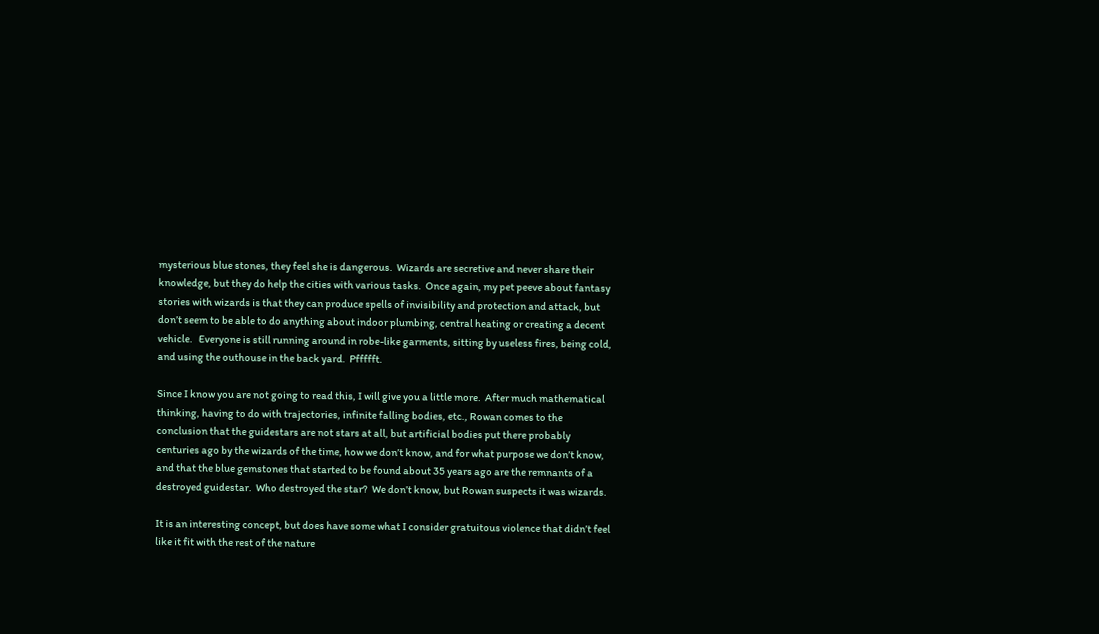mysterious blue stones, they feel she is dangerous.  Wizards are secretive and never share their knowledge, but they do help the cities with various tasks.  Once again, my pet peeve about fantasy stories with wizards is that they can produce spells of invisibility and protection and attack, but don’t seem to be able to do anything about indoor plumbing, central heating or creating a decent vehicle.   Everyone is still running around in robe-like garments, sitting by useless fires, being cold, and using the outhouse in the back yard.  Pffffft.

Since I know you are not going to read this, I will give you a little more.  After much mathematical thinking, having to do with trajectories, infinite falling bodies, etc., Rowan comes to the conclusion that the guidestars are not stars at all, but artificial bodies put there probably centuries ago by the wizards of the time, how we don’t know, and for what purpose we don’t know, and that the blue gemstones that started to be found about 35 years ago are the remnants of a destroyed guidestar.  Who destroyed the star?  We don’t know, but Rowan suspects it was wizards.

It is an interesting concept, but does have some what I consider gratuitous violence that didn’t feel like it fit with the rest of the nature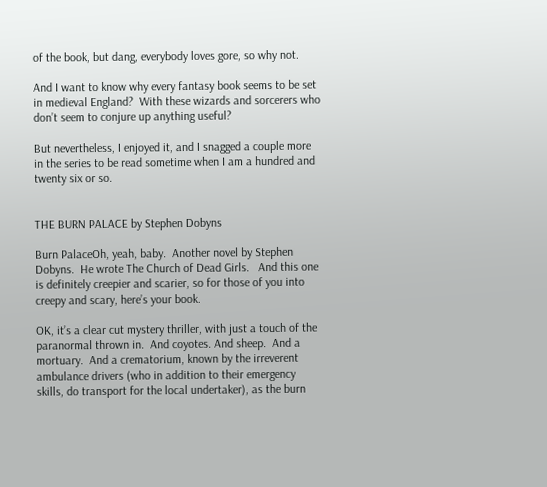of the book, but dang, everybody loves gore, so why not.

And I want to know why every fantasy book seems to be set in medieval England?  With these wizards and sorcerers who don’t seem to conjure up anything useful?

But nevertheless, I enjoyed it, and I snagged a couple more in the series to be read sometime when I am a hundred and twenty six or so.


THE BURN PALACE by Stephen Dobyns

Burn PalaceOh, yeah, baby.  Another novel by Stephen Dobyns.  He wrote The Church of Dead Girls.   And this one is definitely creepier and scarier, so for those of you into creepy and scary, here’s your book.

OK, it’s a clear cut mystery thriller, with just a touch of the paranormal thrown in.  And coyotes. And sheep.  And a mortuary.  And a crematorium, known by the irreverent ambulance drivers (who in addition to their emergency skills, do transport for the local undertaker), as the burn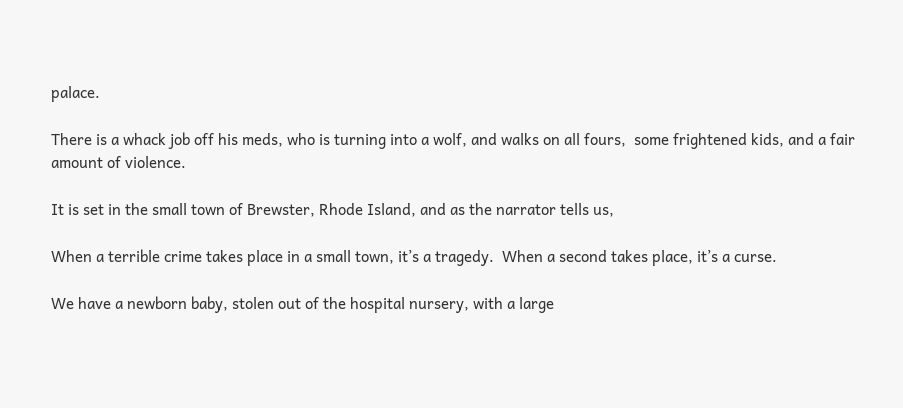palace.

There is a whack job off his meds, who is turning into a wolf, and walks on all fours,  some frightened kids, and a fair amount of violence.

It is set in the small town of Brewster, Rhode Island, and as the narrator tells us,

When a terrible crime takes place in a small town, it’s a tragedy.  When a second takes place, it’s a curse.

We have a newborn baby, stolen out of the hospital nursery, with a large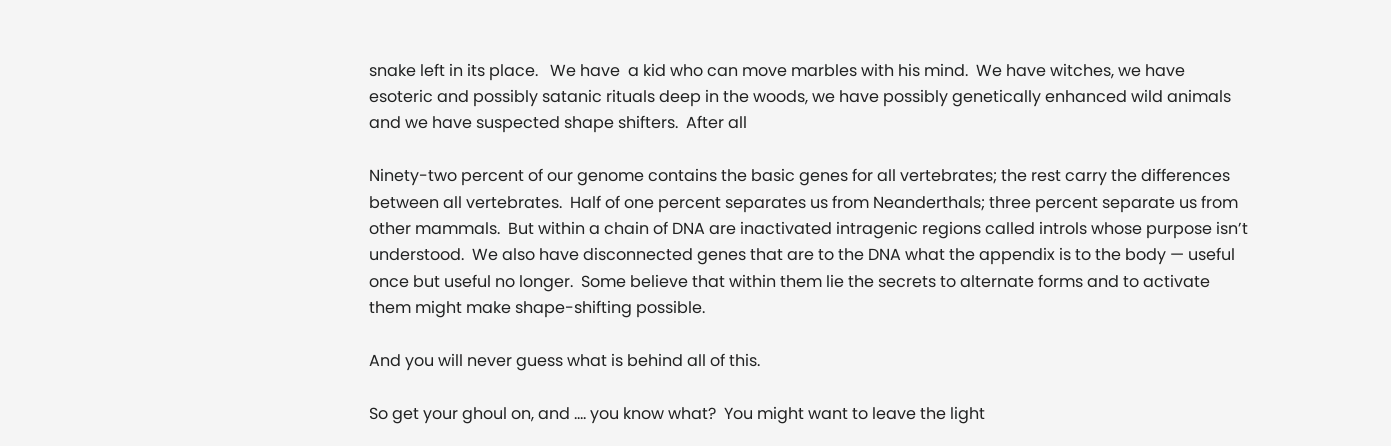snake left in its place.   We have  a kid who can move marbles with his mind.  We have witches, we have esoteric and possibly satanic rituals deep in the woods, we have possibly genetically enhanced wild animals and we have suspected shape shifters.  After all

Ninety-two percent of our genome contains the basic genes for all vertebrates; the rest carry the differences between all vertebrates.  Half of one percent separates us from Neanderthals; three percent separate us from other mammals.  But within a chain of DNA are inactivated intragenic regions called introls whose purpose isn’t understood.  We also have disconnected genes that are to the DNA what the appendix is to the body — useful once but useful no longer.  Some believe that within them lie the secrets to alternate forms and to activate them might make shape-shifting possible.

And you will never guess what is behind all of this.

So get your ghoul on, and …. you know what?  You might want to leave the light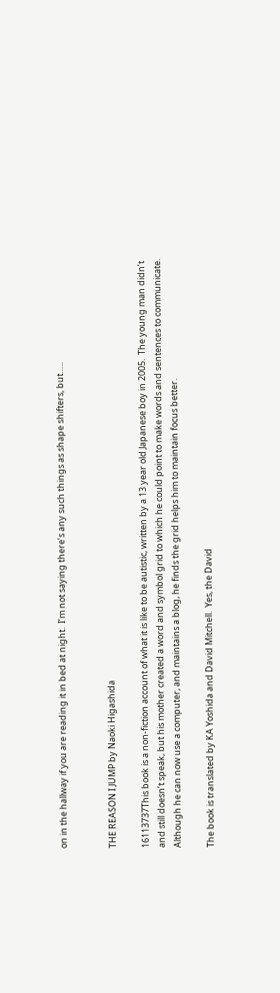on in the hallway if you are reading it in bed at night.  I’m not saying there’s any such things as shape shifters, but…..


THE REASON I JUMP by Naoki Higashida

16113737This book is a non-fiction account of what it is like to be autistic, written by a 13 year old Japanese boy in 2005.  The young man didn’t and still doesn’t speak, but his mother created a word and symbol grid to which he could point to make words and sentences to communicate.  Although he can now use a computer, and maintains a blog, he finds the grid helps him to maintain focus better.

The book is translated by KA Yoshida and David Mitchell.  Yes, the David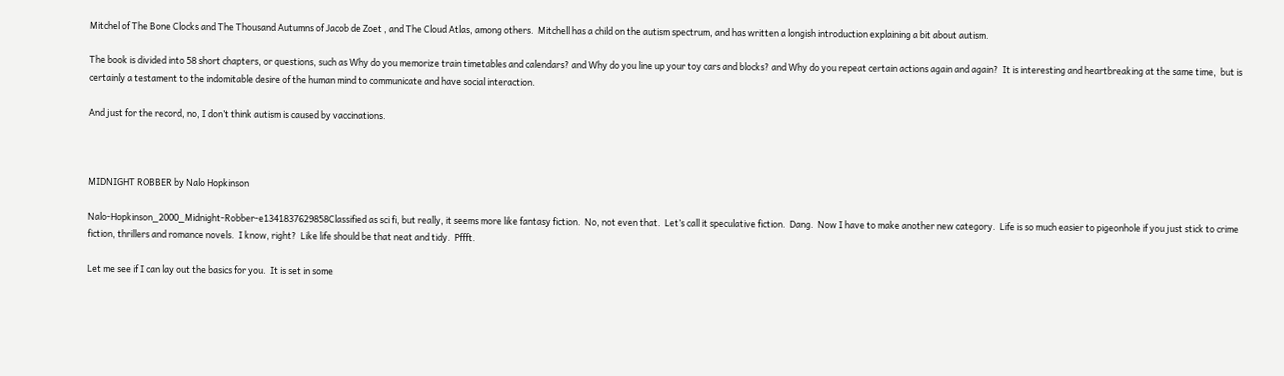Mitchel of The Bone Clocks and The Thousand Autumns of Jacob de Zoet , and The Cloud Atlas, among others.  Mitchell has a child on the autism spectrum, and has written a longish introduction explaining a bit about autism.

The book is divided into 58 short chapters, or questions, such as Why do you memorize train timetables and calendars? and Why do you line up your toy cars and blocks? and Why do you repeat certain actions again and again?  It is interesting and heartbreaking at the same time,  but is certainly a testament to the indomitable desire of the human mind to communicate and have social interaction.

And just for the record, no, I don’t think autism is caused by vaccinations.



MIDNIGHT ROBBER by Nalo Hopkinson

Nalo-Hopkinson_2000_Midnight-Robber-e1341837629858Classified as sci fi, but really, it seems more like fantasy fiction.  No, not even that.  Let’s call it speculative fiction.  Dang.  Now I have to make another new category.  Life is so much easier to pigeonhole if you just stick to crime fiction, thrillers and romance novels.  I know, right?  Like life should be that neat and tidy.  Pffft.

Let me see if I can lay out the basics for you.  It is set in some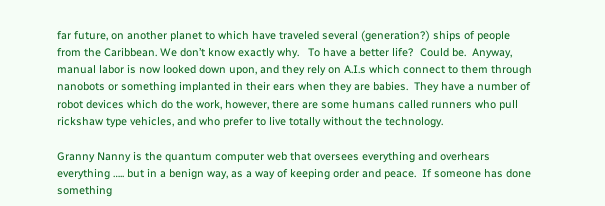far future, on another planet to which have traveled several (generation?) ships of people from the Caribbean. We don’t know exactly why.   To have a better life?  Could be.  Anyway, manual labor is now looked down upon, and they rely on A.I.s which connect to them through nanobots or something implanted in their ears when they are babies.  They have a number of robot devices which do the work, however, there are some humans called runners who pull rickshaw type vehicles, and who prefer to live totally without the technology.

Granny Nanny is the quantum computer web that oversees everything and overhears everything ….. but in a benign way, as a way of keeping order and peace.  If someone has done something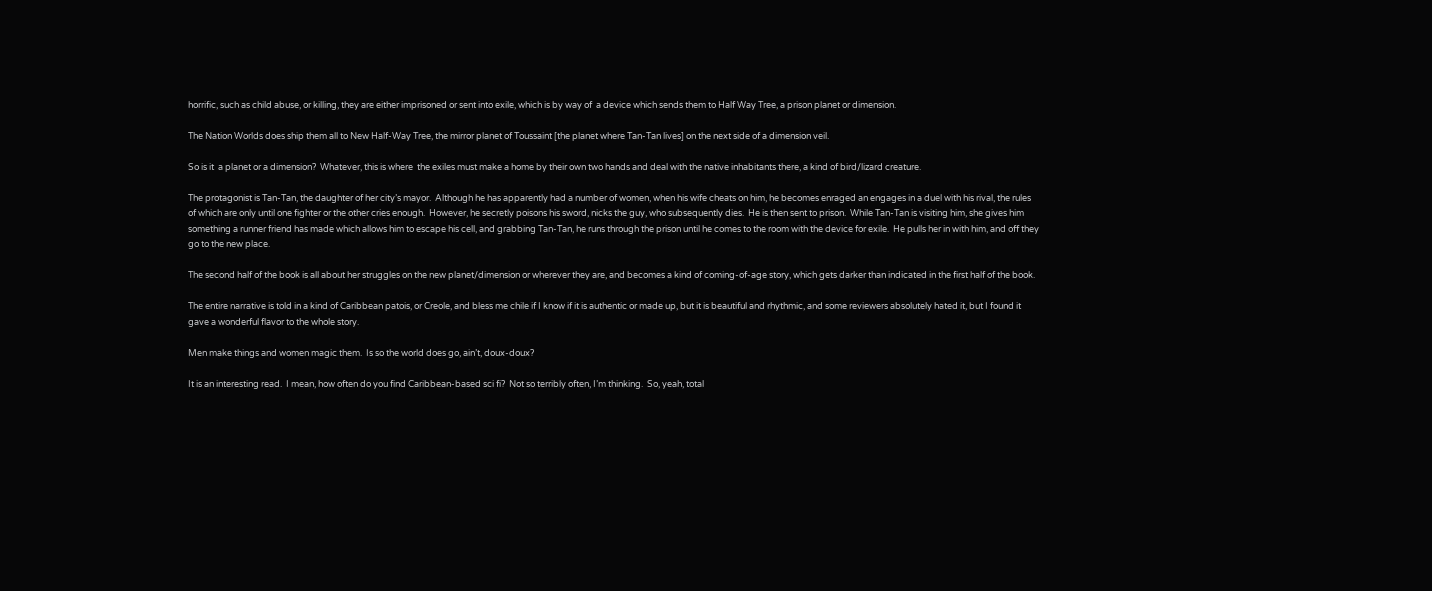horrific, such as child abuse, or killing, they are either imprisoned or sent into exile, which is by way of  a device which sends them to Half Way Tree, a prison planet or dimension.

The Nation Worlds does ship them all to New Half-Way Tree, the mirror planet of Toussaint [the planet where Tan-Tan lives] on the next side of a dimension veil.

So is it  a planet or a dimension?  Whatever, this is where  the exiles must make a home by their own two hands and deal with the native inhabitants there, a kind of bird/lizard creature.

The protagonist is Tan-Tan, the daughter of her city’s mayor.  Although he has apparently had a number of women, when his wife cheats on him, he becomes enraged an engages in a duel with his rival, the rules of which are only until one fighter or the other cries enough.  However, he secretly poisons his sword, nicks the guy, who subsequently dies.  He is then sent to prison.  While Tan-Tan is visiting him, she gives him something a runner friend has made which allows him to escape his cell, and grabbing Tan-Tan, he runs through the prison until he comes to the room with the device for exile.  He pulls her in with him, and off they go to the new place.

The second half of the book is all about her struggles on the new planet/dimension or wherever they are, and becomes a kind of coming-of-age story, which gets darker than indicated in the first half of the book.

The entire narrative is told in a kind of Caribbean patois, or Creole, and bless me chile if I know if it is authentic or made up, but it is beautiful and rhythmic, and some reviewers absolutely hated it, but I found it gave a wonderful flavor to the whole story.

Men make things and women magic them.  Is so the world does go, ain’t, doux-doux?

It is an interesting read.  I mean, how often do you find Caribbean-based sci fi?  Not so terribly often, I’m thinking.  So, yeah, total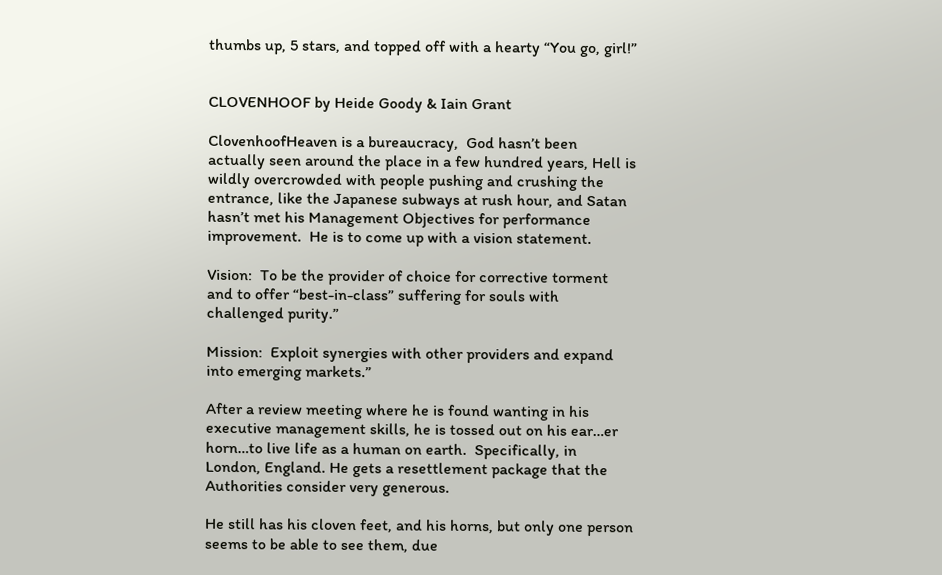thumbs up, 5 stars, and topped off with a hearty “You go, girl!”


CLOVENHOOF by Heide Goody & Iain Grant

ClovenhoofHeaven is a bureaucracy,  God hasn’t been actually seen around the place in a few hundred years, Hell is wildly overcrowded with people pushing and crushing the entrance, like the Japanese subways at rush hour, and Satan hasn’t met his Management Objectives for performance improvement.  He is to come up with a vision statement.

Vision:  To be the provider of choice for corrective torment and to offer “best-in-class” suffering for souls with challenged purity.”

Mission:  Exploit synergies with other providers and expand into emerging markets.”

After a review meeting where he is found wanting in his executive management skills, he is tossed out on his ear…er horn…to live life as a human on earth.  Specifically, in London, England. He gets a resettlement package that the Authorities consider very generous.

He still has his cloven feet, and his horns, but only one person seems to be able to see them, due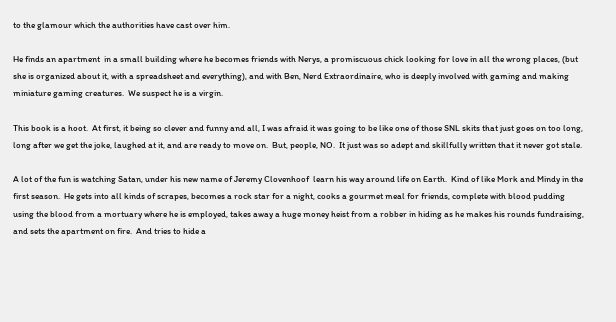to the glamour which the authorities have cast over him.

He finds an apartment  in a small building where he becomes friends with Nerys, a promiscuous chick looking for love in all the wrong places, (but she is organized about it, with a spreadsheet and everything), and with Ben, Nerd Extraordinaire, who is deeply involved with gaming and making miniature gaming creatures.  We suspect he is a virgin.

This book is a hoot.  At first, it being so clever and funny and all, I was afraid it was going to be like one of those SNL skits that just goes on too long, long after we get the joke, laughed at it, and are ready to move on.  But, people, NO.  It just was so adept and skillfully written that it never got stale.

A lot of the fun is watching Satan, under his new name of Jeremy Clovenhoof  learn his way around life on Earth.  Kind of like Mork and Mindy in the first season.  He gets into all kinds of scrapes, becomes a rock star for a night, cooks a gourmet meal for friends, complete with blood pudding using the blood from a mortuary where he is employed, takes away a huge money heist from a robber in hiding as he makes his rounds fundraising, and sets the apartment on fire.  And tries to hide a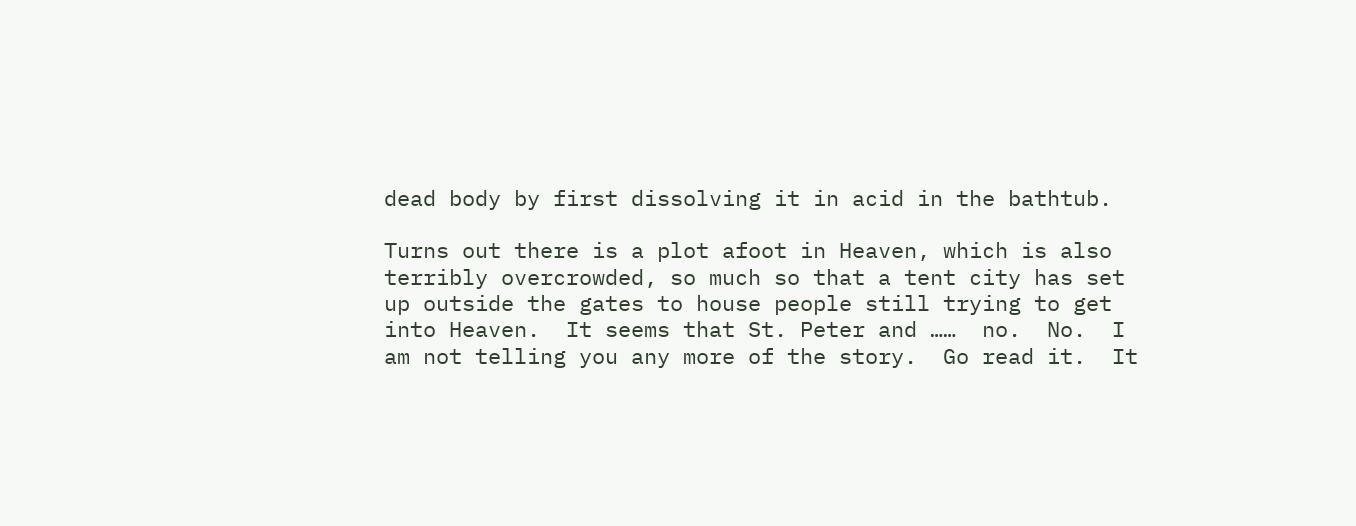dead body by first dissolving it in acid in the bathtub.

Turns out there is a plot afoot in Heaven, which is also terribly overcrowded, so much so that a tent city has set up outside the gates to house people still trying to get into Heaven.  It seems that St. Peter and ……  no.  No.  I am not telling you any more of the story.  Go read it.  It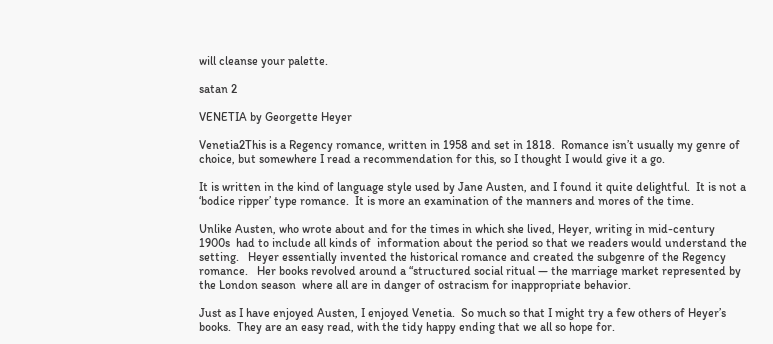will cleanse your palette.

satan 2

VENETIA by Georgette Heyer

Venetia2This is a Regency romance, written in 1958 and set in 1818.  Romance isn’t usually my genre of choice, but somewhere I read a recommendation for this, so I thought I would give it a go.

It is written in the kind of language style used by Jane Austen, and I found it quite delightful.  It is not a ‘bodice ripper’ type romance.  It is more an examination of the manners and mores of the time.

Unlike Austen, who wrote about and for the times in which she lived, Heyer, writing in mid-century 1900s  had to include all kinds of  information about the period so that we readers would understand the setting.   Heyer essentially invented the historical romance and created the subgenre of the Regency romance.   Her books revolved around a “structured social ritual — the marriage market represented by the London season  where all are in danger of ostracism for inappropriate behavior.

Just as I have enjoyed Austen, I enjoyed Venetia.  So much so that I might try a few others of Heyer’s books.  They are an easy read, with the tidy happy ending that we all so hope for.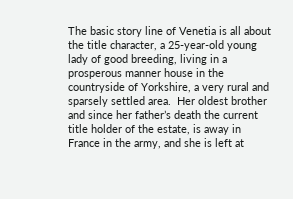The basic story line of Venetia is all about the title character, a 25-year-old young lady of good breeding, living in a prosperous manner house in the countryside of Yorkshire, a very rural and sparsely settled area.  Her oldest brother and since her father’s death the current title holder of the estate, is away in France in the army, and she is left at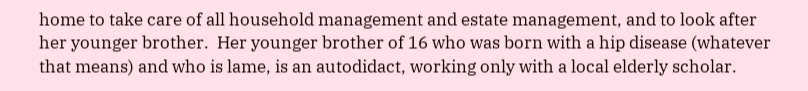home to take care of all household management and estate management, and to look after her younger brother.  Her younger brother of 16 who was born with a hip disease (whatever that means) and who is lame, is an autodidact, working only with a local elderly scholar.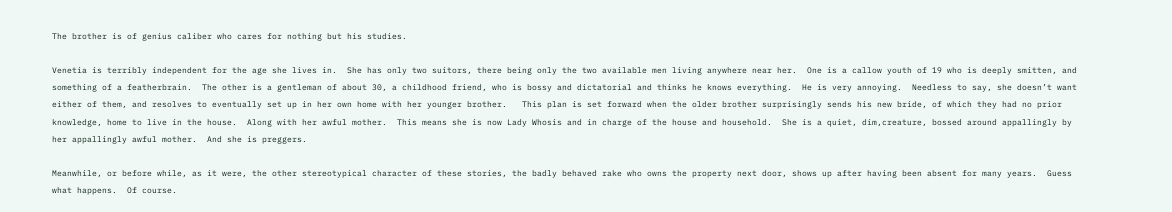The brother is of genius caliber who cares for nothing but his studies.

Venetia is terribly independent for the age she lives in.  She has only two suitors, there being only the two available men living anywhere near her.  One is a callow youth of 19 who is deeply smitten, and something of a featherbrain.  The other is a gentleman of about 30, a childhood friend, who is bossy and dictatorial and thinks he knows everything.  He is very annoying.  Needless to say, she doesn’t want either of them, and resolves to eventually set up in her own home with her younger brother.   This plan is set forward when the older brother surprisingly sends his new bride, of which they had no prior knowledge, home to live in the house.  Along with her awful mother.  This means she is now Lady Whosis and in charge of the house and household.  She is a quiet, dim,creature, bossed around appallingly by her appallingly awful mother.  And she is preggers.

Meanwhile, or before while, as it were, the other stereotypical character of these stories, the badly behaved rake who owns the property next door, shows up after having been absent for many years.  Guess what happens.  Of course.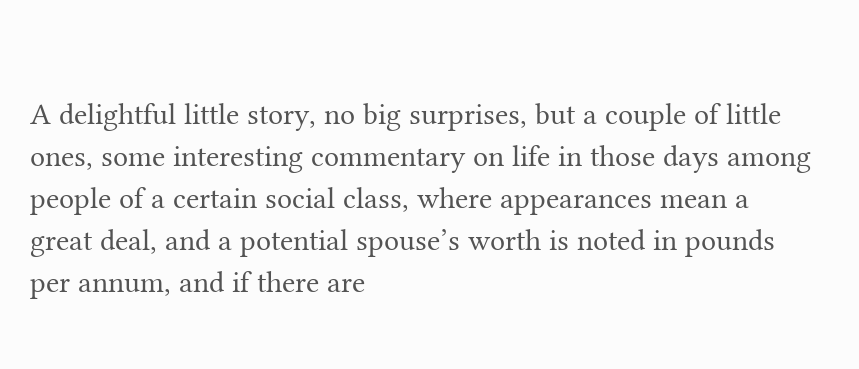A delightful little story, no big surprises, but a couple of little ones, some interesting commentary on life in those days among people of a certain social class, where appearances mean a great deal, and a potential spouse’s worth is noted in pounds per annum, and if there are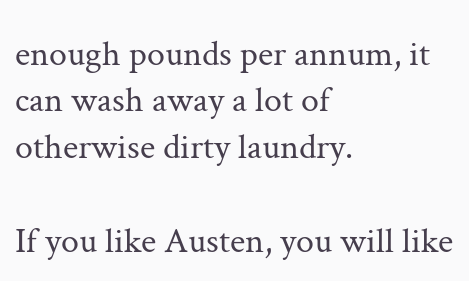enough pounds per annum, it can wash away a lot of otherwise dirty laundry.

If you like Austen, you will like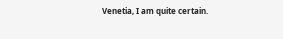Venetia, I am quite certain.